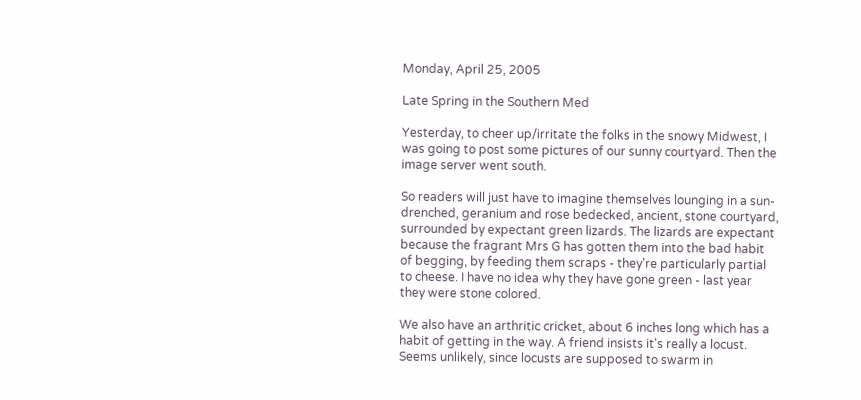Monday, April 25, 2005

Late Spring in the Southern Med

Yesterday, to cheer up/irritate the folks in the snowy Midwest, I was going to post some pictures of our sunny courtyard. Then the image server went south.

So readers will just have to imagine themselves lounging in a sun-drenched, geranium and rose bedecked, ancient, stone courtyard, surrounded by expectant green lizards. The lizards are expectant because the fragrant Mrs G has gotten them into the bad habit of begging, by feeding them scraps - they're particularly partial to cheese. I have no idea why they have gone green - last year they were stone colored.

We also have an arthritic cricket, about 6 inches long which has a habit of getting in the way. A friend insists it's really a locust. Seems unlikely, since locusts are supposed to swarm in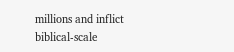millions and inflict biblical-scale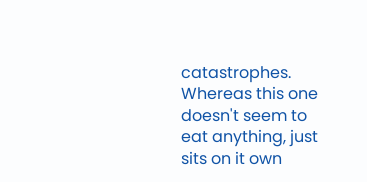catastrophes. Whereas this one doesn't seem to eat anything, just sits on it own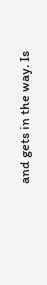and gets in the way. Is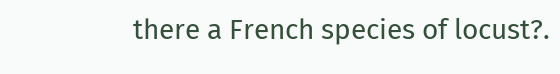there a French species of locust?.